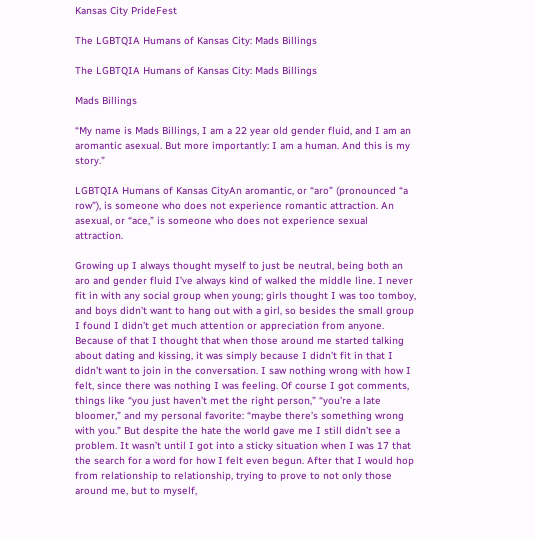Kansas City PrideFest

The LGBTQIA Humans of Kansas City: Mads Billings

The LGBTQIA Humans of Kansas City: Mads Billings

Mads Billings

“My name is Mads Billings, I am a 22 year old gender fluid, and I am an aromantic asexual. But more importantly: I am a human. And this is my story.”

LGBTQIA Humans of Kansas CityAn aromantic, or “aro” (pronounced “a row”), is someone who does not experience romantic attraction. An asexual, or “ace,” is someone who does not experience sexual attraction.

Growing up I always thought myself to just be neutral, being both an aro and gender fluid I’ve always kind of walked the middle line. I never fit in with any social group when young; girls thought I was too tomboy, and boys didn’t want to hang out with a girl, so besides the small group I found I didn’t get much attention or appreciation from anyone. Because of that I thought that when those around me started talking about dating and kissing, it was simply because I didn’t fit in that I didn’t want to join in the conversation. I saw nothing wrong with how I felt, since there was nothing I was feeling. Of course I got comments, things like “you just haven’t met the right person,” “you’re a late bloomer,” and my personal favorite: “maybe there’s something wrong with you.” But despite the hate the world gave me I still didn’t see a problem. It wasn’t until I got into a sticky situation when I was 17 that the search for a word for how I felt even begun. After that I would hop from relationship to relationship, trying to prove to not only those around me, but to myself,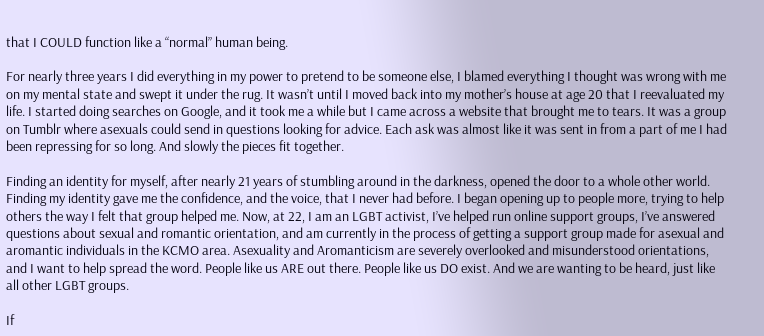that I COULD function like a “normal” human being.

For nearly three years I did everything in my power to pretend to be someone else, I blamed everything I thought was wrong with me on my mental state and swept it under the rug. It wasn’t until I moved back into my mother’s house at age 20 that I reevaluated my life. I started doing searches on Google, and it took me a while but I came across a website that brought me to tears. It was a group on Tumblr where asexuals could send in questions looking for advice. Each ask was almost like it was sent in from a part of me I had been repressing for so long. And slowly the pieces fit together.

Finding an identity for myself, after nearly 21 years of stumbling around in the darkness, opened the door to a whole other world. Finding my identity gave me the confidence, and the voice, that I never had before. I began opening up to people more, trying to help others the way I felt that group helped me. Now, at 22, I am an LGBT activist, I’ve helped run online support groups, I’ve answered questions about sexual and romantic orientation, and am currently in the process of getting a support group made for asexual and aromantic individuals in the KCMO area. Asexuality and Aromanticism are severely overlooked and misunderstood orientations, and I want to help spread the word. People like us ARE out there. People like us DO exist. And we are wanting to be heard, just like all other LGBT groups.

If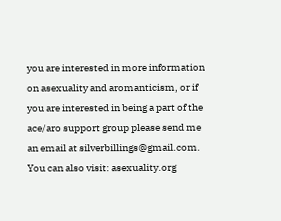you are interested in more information on asexuality and aromanticism, or if you are interested in being a part of the ace/aro support group please send me an email at silverbillings@gmail.com. You can also visit: asexuality.org